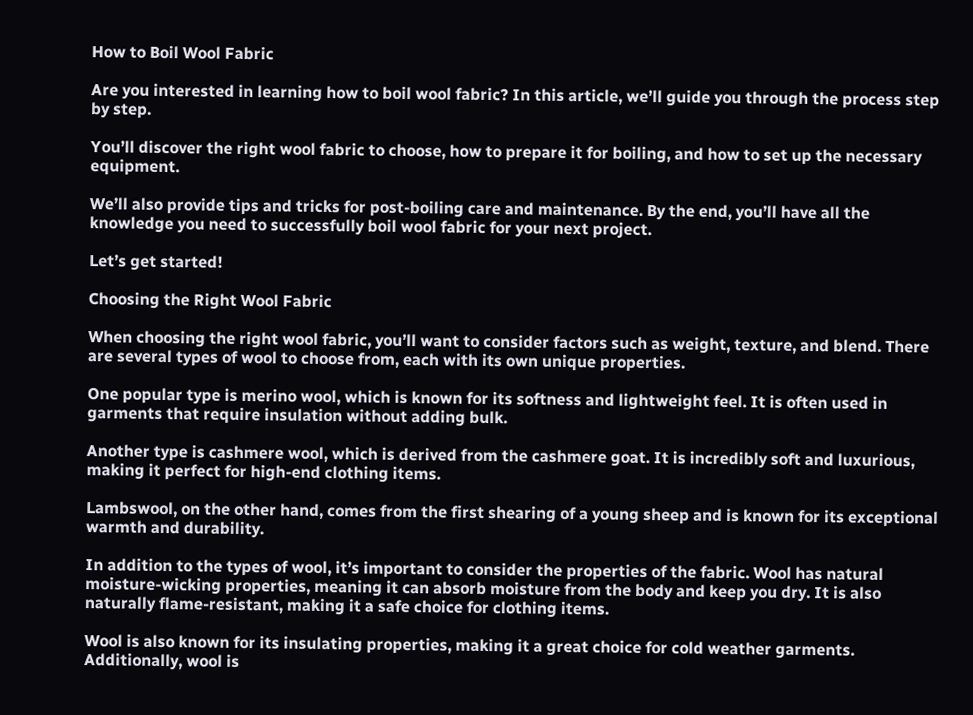How to Boil Wool Fabric

Are you interested in learning how to boil wool fabric? In this article, we’ll guide you through the process step by step.

You’ll discover the right wool fabric to choose, how to prepare it for boiling, and how to set up the necessary equipment.

We’ll also provide tips and tricks for post-boiling care and maintenance. By the end, you’ll have all the knowledge you need to successfully boil wool fabric for your next project.

Let’s get started!

Choosing the Right Wool Fabric

When choosing the right wool fabric, you’ll want to consider factors such as weight, texture, and blend. There are several types of wool to choose from, each with its own unique properties.

One popular type is merino wool, which is known for its softness and lightweight feel. It is often used in garments that require insulation without adding bulk.

Another type is cashmere wool, which is derived from the cashmere goat. It is incredibly soft and luxurious, making it perfect for high-end clothing items.

Lambswool, on the other hand, comes from the first shearing of a young sheep and is known for its exceptional warmth and durability.

In addition to the types of wool, it’s important to consider the properties of the fabric. Wool has natural moisture-wicking properties, meaning it can absorb moisture from the body and keep you dry. It is also naturally flame-resistant, making it a safe choice for clothing items.

Wool is also known for its insulating properties, making it a great choice for cold weather garments. Additionally, wool is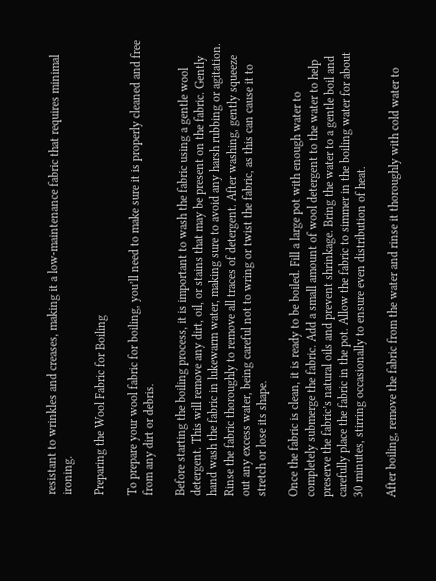resistant to wrinkles and creases, making it a low-maintenance fabric that requires minimal ironing.

Preparing the Wool Fabric for Boiling

To prepare your wool fabric for boiling, you’ll need to make sure it is properly cleaned and free from any dirt or debris.

Before starting the boiling process, it is important to wash the fabric using a gentle wool detergent. This will remove any dirt, oil, or stains that may be present on the fabric. Gently hand wash the fabric in lukewarm water, making sure to avoid any harsh rubbing or agitation. Rinse the fabric thoroughly to remove all traces of detergent. After washing, gently squeeze out any excess water, being careful not to wring or twist the fabric, as this can cause it to stretch or lose its shape.

Once the fabric is clean, it is ready to be boiled. Fill a large pot with enough water to completely submerge the fabric. Add a small amount of wool detergent to the water to help preserve the fabric’s natural oils and prevent shrinkage. Bring the water to a gentle boil and carefully place the fabric in the pot. Allow the fabric to simmer in the boiling water for about 30 minutes, stirring occasionally to ensure even distribution of heat.

After boiling, remove the fabric from the water and rinse it thoroughly with cold water to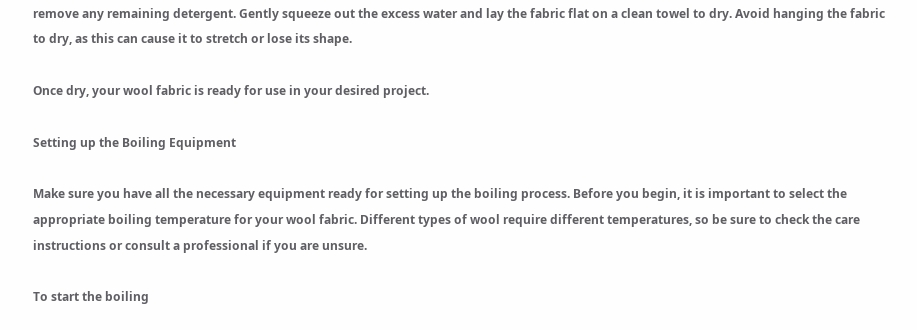remove any remaining detergent. Gently squeeze out the excess water and lay the fabric flat on a clean towel to dry. Avoid hanging the fabric to dry, as this can cause it to stretch or lose its shape.

Once dry, your wool fabric is ready for use in your desired project.

Setting up the Boiling Equipment

Make sure you have all the necessary equipment ready for setting up the boiling process. Before you begin, it is important to select the appropriate boiling temperature for your wool fabric. Different types of wool require different temperatures, so be sure to check the care instructions or consult a professional if you are unsure.

To start the boiling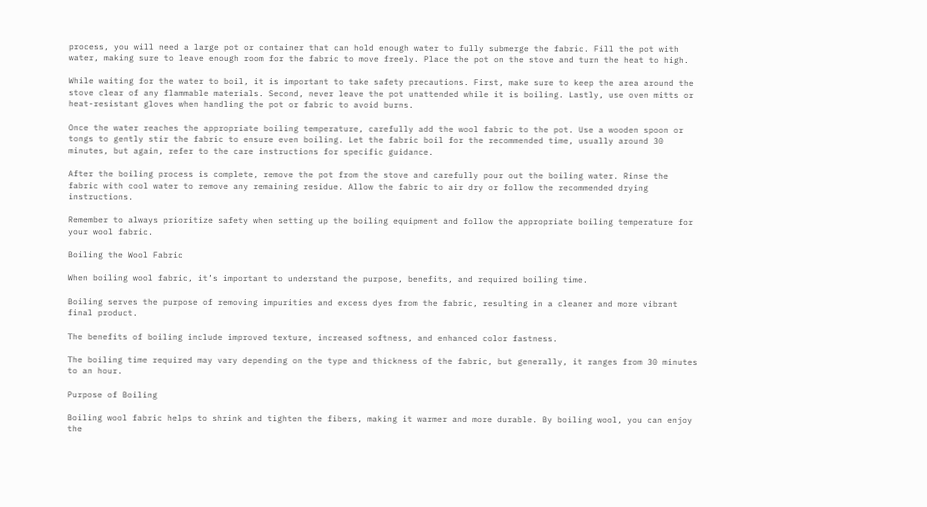process, you will need a large pot or container that can hold enough water to fully submerge the fabric. Fill the pot with water, making sure to leave enough room for the fabric to move freely. Place the pot on the stove and turn the heat to high.

While waiting for the water to boil, it is important to take safety precautions. First, make sure to keep the area around the stove clear of any flammable materials. Second, never leave the pot unattended while it is boiling. Lastly, use oven mitts or heat-resistant gloves when handling the pot or fabric to avoid burns.

Once the water reaches the appropriate boiling temperature, carefully add the wool fabric to the pot. Use a wooden spoon or tongs to gently stir the fabric to ensure even boiling. Let the fabric boil for the recommended time, usually around 30 minutes, but again, refer to the care instructions for specific guidance.

After the boiling process is complete, remove the pot from the stove and carefully pour out the boiling water. Rinse the fabric with cool water to remove any remaining residue. Allow the fabric to air dry or follow the recommended drying instructions.

Remember to always prioritize safety when setting up the boiling equipment and follow the appropriate boiling temperature for your wool fabric.

Boiling the Wool Fabric

When boiling wool fabric, it’s important to understand the purpose, benefits, and required boiling time.

Boiling serves the purpose of removing impurities and excess dyes from the fabric, resulting in a cleaner and more vibrant final product.

The benefits of boiling include improved texture, increased softness, and enhanced color fastness.

The boiling time required may vary depending on the type and thickness of the fabric, but generally, it ranges from 30 minutes to an hour.

Purpose of Boiling

Boiling wool fabric helps to shrink and tighten the fibers, making it warmer and more durable. By boiling wool, you can enjoy the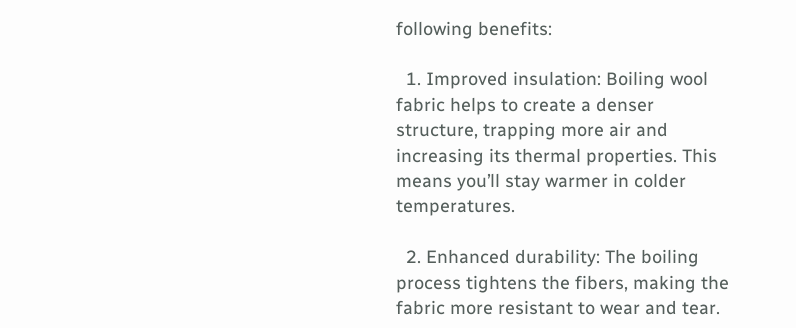following benefits:

  1. Improved insulation: Boiling wool fabric helps to create a denser structure, trapping more air and increasing its thermal properties. This means you’ll stay warmer in colder temperatures.

  2. Enhanced durability: The boiling process tightens the fibers, making the fabric more resistant to wear and tear.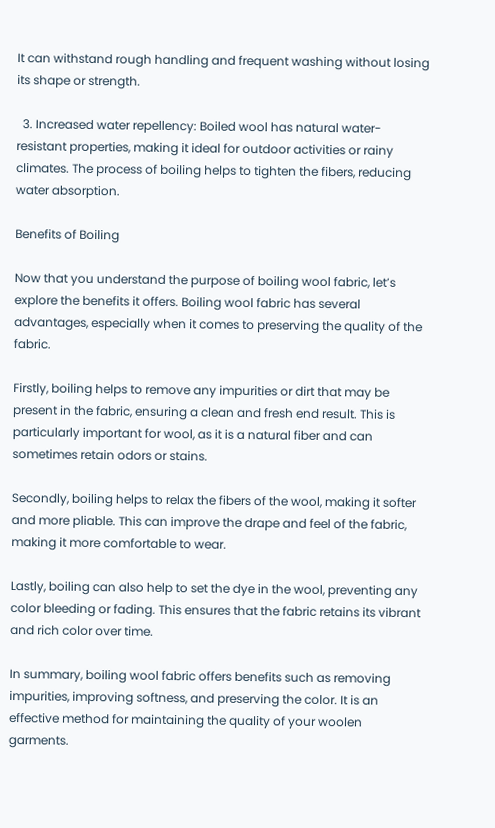It can withstand rough handling and frequent washing without losing its shape or strength.

  3. Increased water repellency: Boiled wool has natural water-resistant properties, making it ideal for outdoor activities or rainy climates. The process of boiling helps to tighten the fibers, reducing water absorption.

Benefits of Boiling

Now that you understand the purpose of boiling wool fabric, let’s explore the benefits it offers. Boiling wool fabric has several advantages, especially when it comes to preserving the quality of the fabric.

Firstly, boiling helps to remove any impurities or dirt that may be present in the fabric, ensuring a clean and fresh end result. This is particularly important for wool, as it is a natural fiber and can sometimes retain odors or stains.

Secondly, boiling helps to relax the fibers of the wool, making it softer and more pliable. This can improve the drape and feel of the fabric, making it more comfortable to wear.

Lastly, boiling can also help to set the dye in the wool, preventing any color bleeding or fading. This ensures that the fabric retains its vibrant and rich color over time.

In summary, boiling wool fabric offers benefits such as removing impurities, improving softness, and preserving the color. It is an effective method for maintaining the quality of your woolen garments.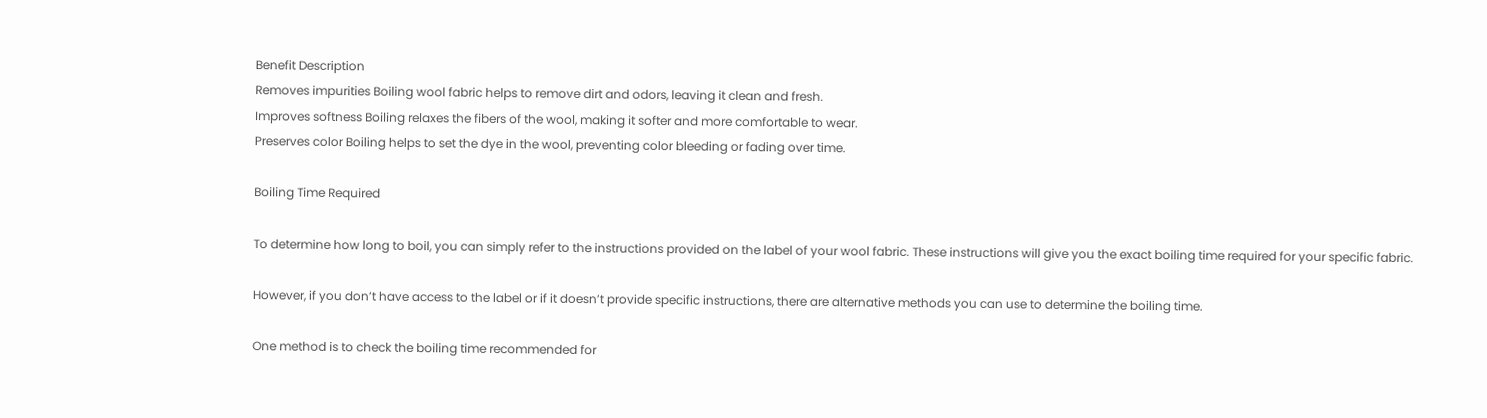Benefit Description
Removes impurities Boiling wool fabric helps to remove dirt and odors, leaving it clean and fresh.
Improves softness Boiling relaxes the fibers of the wool, making it softer and more comfortable to wear.
Preserves color Boiling helps to set the dye in the wool, preventing color bleeding or fading over time.

Boiling Time Required

To determine how long to boil, you can simply refer to the instructions provided on the label of your wool fabric. These instructions will give you the exact boiling time required for your specific fabric.

However, if you don’t have access to the label or if it doesn’t provide specific instructions, there are alternative methods you can use to determine the boiling time.

One method is to check the boiling time recommended for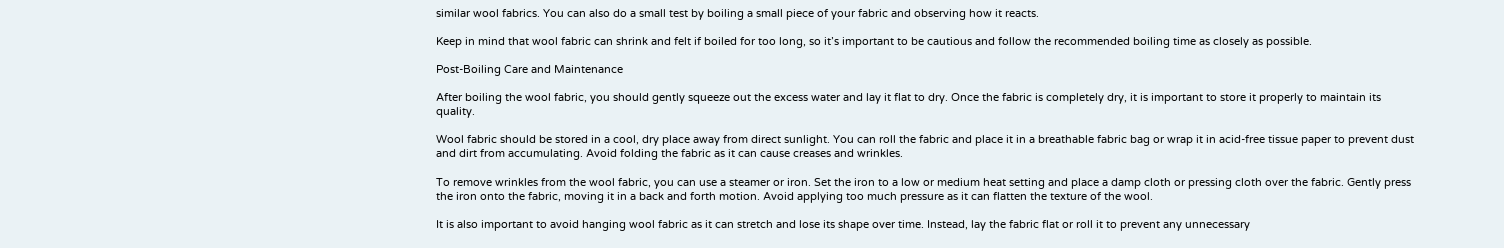similar wool fabrics. You can also do a small test by boiling a small piece of your fabric and observing how it reacts.

Keep in mind that wool fabric can shrink and felt if boiled for too long, so it’s important to be cautious and follow the recommended boiling time as closely as possible.

Post-Boiling Care and Maintenance

After boiling the wool fabric, you should gently squeeze out the excess water and lay it flat to dry. Once the fabric is completely dry, it is important to store it properly to maintain its quality.

Wool fabric should be stored in a cool, dry place away from direct sunlight. You can roll the fabric and place it in a breathable fabric bag or wrap it in acid-free tissue paper to prevent dust and dirt from accumulating. Avoid folding the fabric as it can cause creases and wrinkles.

To remove wrinkles from the wool fabric, you can use a steamer or iron. Set the iron to a low or medium heat setting and place a damp cloth or pressing cloth over the fabric. Gently press the iron onto the fabric, moving it in a back and forth motion. Avoid applying too much pressure as it can flatten the texture of the wool.

It is also important to avoid hanging wool fabric as it can stretch and lose its shape over time. Instead, lay the fabric flat or roll it to prevent any unnecessary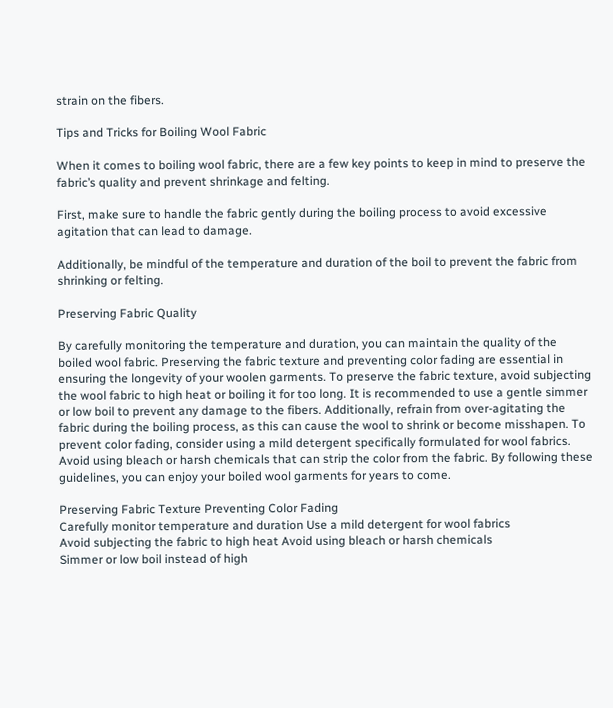strain on the fibers.

Tips and Tricks for Boiling Wool Fabric

When it comes to boiling wool fabric, there are a few key points to keep in mind to preserve the fabric’s quality and prevent shrinkage and felting.

First, make sure to handle the fabric gently during the boiling process to avoid excessive agitation that can lead to damage.

Additionally, be mindful of the temperature and duration of the boil to prevent the fabric from shrinking or felting.

Preserving Fabric Quality

By carefully monitoring the temperature and duration, you can maintain the quality of the boiled wool fabric. Preserving the fabric texture and preventing color fading are essential in ensuring the longevity of your woolen garments. To preserve the fabric texture, avoid subjecting the wool fabric to high heat or boiling it for too long. It is recommended to use a gentle simmer or low boil to prevent any damage to the fibers. Additionally, refrain from over-agitating the fabric during the boiling process, as this can cause the wool to shrink or become misshapen. To prevent color fading, consider using a mild detergent specifically formulated for wool fabrics. Avoid using bleach or harsh chemicals that can strip the color from the fabric. By following these guidelines, you can enjoy your boiled wool garments for years to come.

Preserving Fabric Texture Preventing Color Fading
Carefully monitor temperature and duration Use a mild detergent for wool fabrics
Avoid subjecting the fabric to high heat Avoid using bleach or harsh chemicals
Simmer or low boil instead of high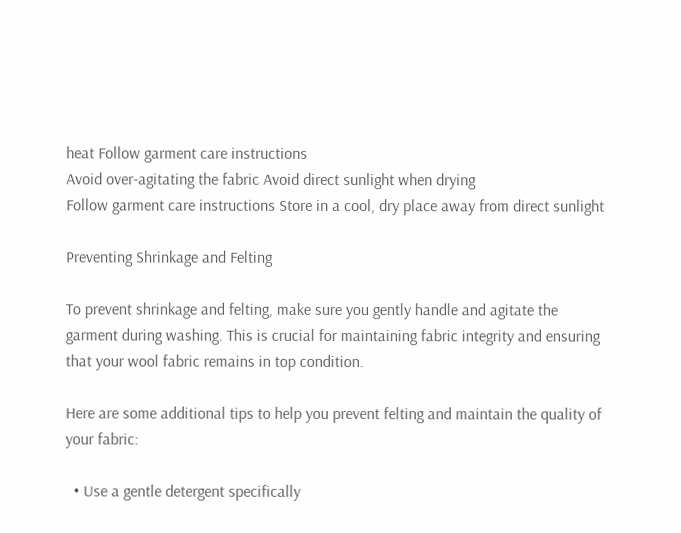heat Follow garment care instructions
Avoid over-agitating the fabric Avoid direct sunlight when drying
Follow garment care instructions Store in a cool, dry place away from direct sunlight

Preventing Shrinkage and Felting

To prevent shrinkage and felting, make sure you gently handle and agitate the garment during washing. This is crucial for maintaining fabric integrity and ensuring that your wool fabric remains in top condition.

Here are some additional tips to help you prevent felting and maintain the quality of your fabric:

  • Use a gentle detergent specifically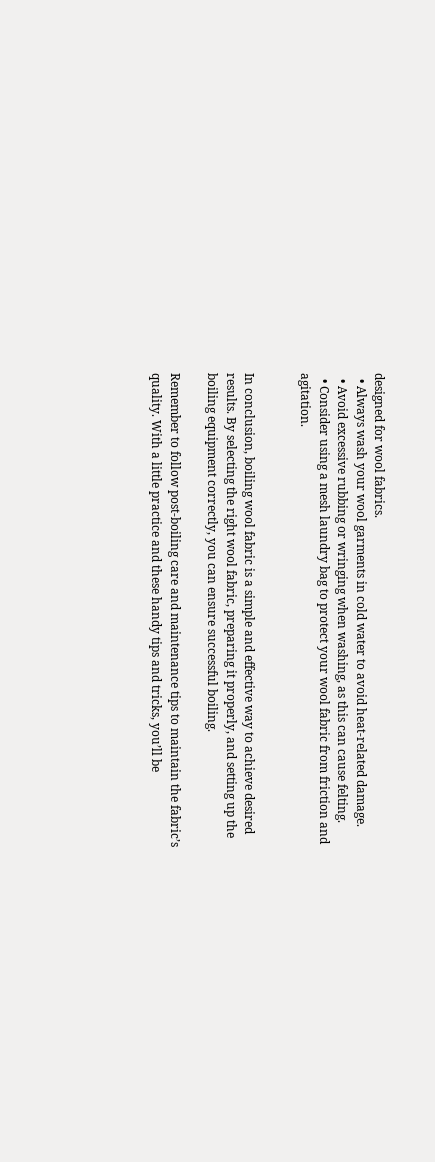designed for wool fabrics.
  • Always wash your wool garments in cold water to avoid heat-related damage.
  • Avoid excessive rubbing or wringing when washing, as this can cause felting.
  • Consider using a mesh laundry bag to protect your wool fabric from friction and agitation.


In conclusion, boiling wool fabric is a simple and effective way to achieve desired results. By selecting the right wool fabric, preparing it properly, and setting up the boiling equipment correctly, you can ensure successful boiling.

Remember to follow post-boiling care and maintenance tips to maintain the fabric’s quality. With a little practice and these handy tips and tricks, you’ll be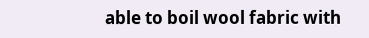able to boil wool fabric with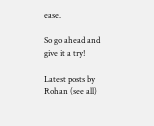ease.

So go ahead and give it a try!

Latest posts by Rohan (see all)